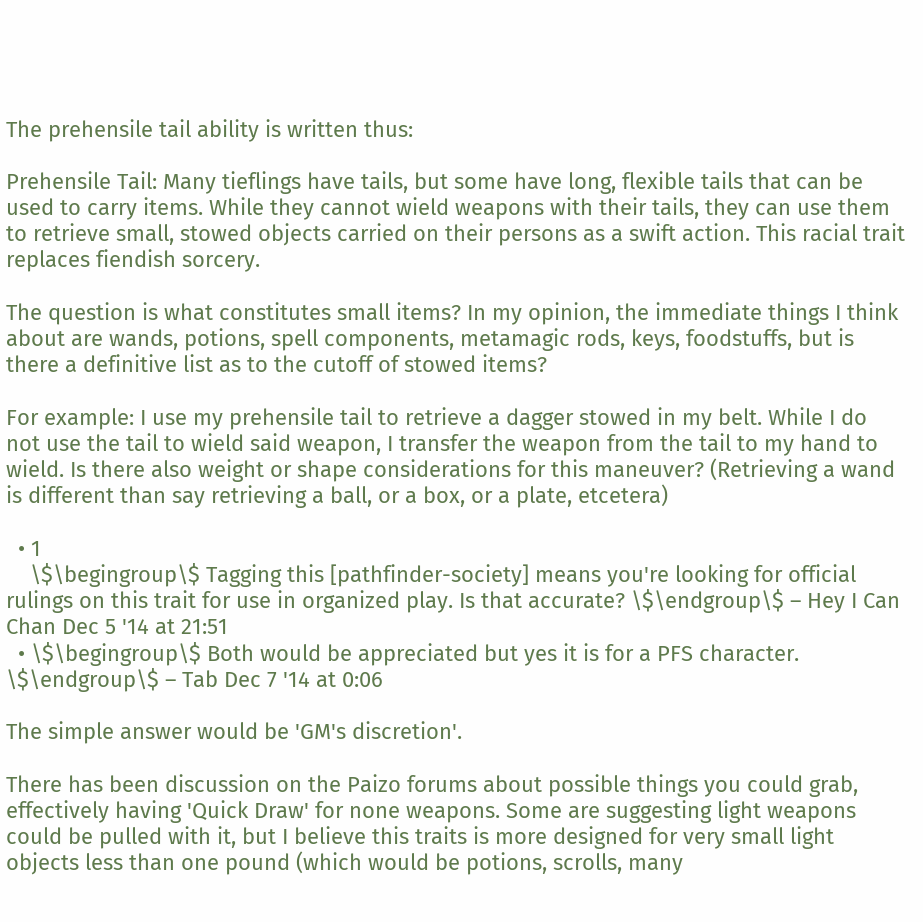The prehensile tail ability is written thus:

Prehensile Tail: Many tieflings have tails, but some have long, flexible tails that can be used to carry items. While they cannot wield weapons with their tails, they can use them to retrieve small, stowed objects carried on their persons as a swift action. This racial trait replaces fiendish sorcery.

The question is what constitutes small items? In my opinion, the immediate things I think about are wands, potions, spell components, metamagic rods, keys, foodstuffs, but is there a definitive list as to the cutoff of stowed items?

For example: I use my prehensile tail to retrieve a dagger stowed in my belt. While I do not use the tail to wield said weapon, I transfer the weapon from the tail to my hand to wield. Is there also weight or shape considerations for this maneuver? (Retrieving a wand is different than say retrieving a ball, or a box, or a plate, etcetera)

  • 1
    \$\begingroup\$ Tagging this [pathfinder-society] means you're looking for official rulings on this trait for use in organized play. Is that accurate? \$\endgroup\$ – Hey I Can Chan Dec 5 '14 at 21:51
  • \$\begingroup\$ Both would be appreciated but yes it is for a PFS character. \$\endgroup\$ – Tab Dec 7 '14 at 0:06

The simple answer would be 'GM's discretion'.

There has been discussion on the Paizo forums about possible things you could grab, effectively having 'Quick Draw' for none weapons. Some are suggesting light weapons could be pulled with it, but I believe this traits is more designed for very small light objects less than one pound (which would be potions, scrolls, many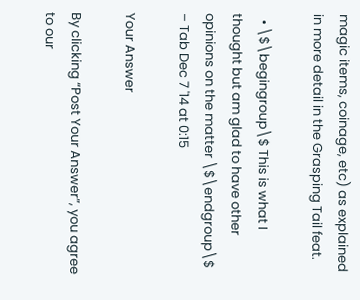magic items, coinage, etc) as explained in more detail in the Grasping Tail feat.

  • \$\begingroup\$ This is what I thought but am glad to have other opinions on the matter \$\endgroup\$ – Tab Dec 7 '14 at 0:15

Your Answer

By clicking “Post Your Answer”, you agree to our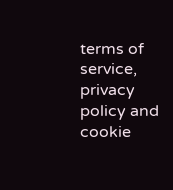terms of service, privacy policy and cookie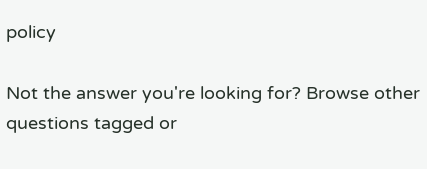policy

Not the answer you're looking for? Browse other questions tagged or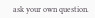ask your own question.